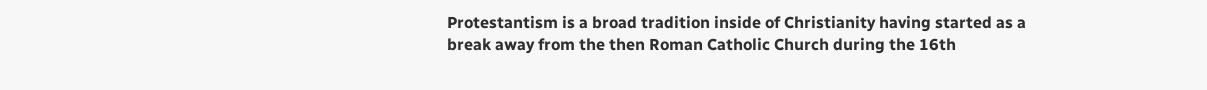Protestantism is a broad tradition inside of Christianity having started as a break away from the then Roman Catholic Church during the 16th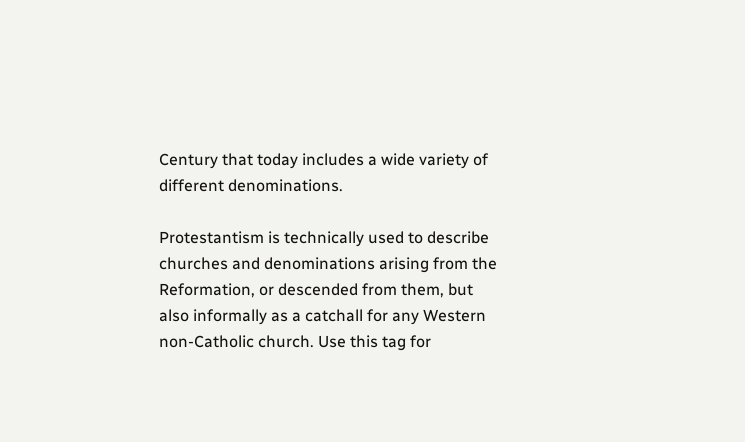Century that today includes a wide variety of different denominations.

Protestantism is technically used to describe churches and denominations arising from the Reformation, or descended from them, but also informally as a catchall for any Western non-Catholic church. Use this tag for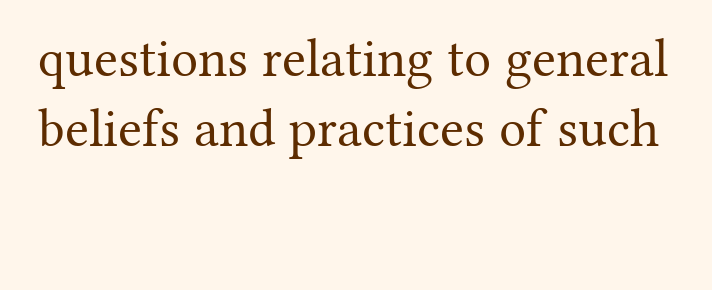questions relating to general beliefs and practices of such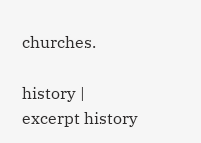churches.

history | excerpt history